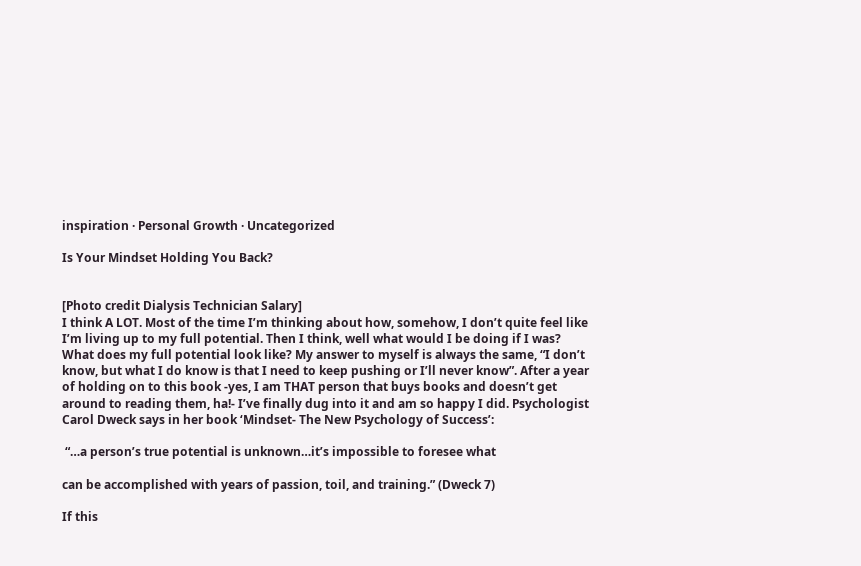inspiration · Personal Growth · Uncategorized

Is Your Mindset Holding You Back?


[Photo credit Dialysis Technician Salary]
I think A LOT. Most of the time I’m thinking about how, somehow, I don’t quite feel like I’m living up to my full potential. Then I think, well what would I be doing if I was? What does my full potential look like? My answer to myself is always the same, “I don’t know, but what I do know is that I need to keep pushing or I’ll never know”. After a year of holding on to this book -yes, I am THAT person that buys books and doesn’t get around to reading them, ha!- I’ve finally dug into it and am so happy I did. Psychologist Carol Dweck says in her book ‘Mindset- The New Psychology of Success’:

 “…a person’s true potential is unknown…it’s impossible to foresee what

can be accomplished with years of passion, toil, and training.” (Dweck 7)

If this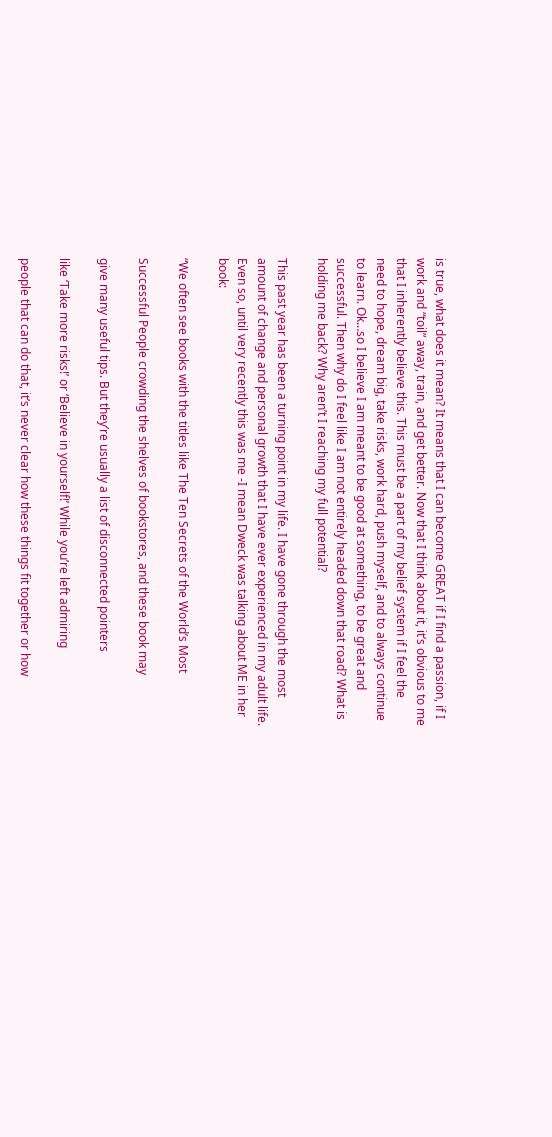is true, what does it mean? It means that I can become GREAT if I find a passion, if I work and “toil” away, train, and get better. Now that I think about it, it’s obvious to me that I inherently believe this. This must be a part of my belief system if I feel the need to hope, dream big, take risks, work hard, push myself, and to always continue to learn. Ok…so I believe I am meant to be good at something, to be great and successful. Then why do I feel like I am not entirely headed down that road? What is holding me back? Why aren’t I reaching my full potential?

This past year has been a turning point in my life. I have gone through the most amount of change and personal growth that I have ever experienced in my adult life. Even so, until very recently this was me -I mean Dweck was talking about ME in her book:

“We often see books with the titles like The Ten Secrets of the World’s Most

Successful People crowding the shelves of bookstores, and these book may

give many useful tips. But they’re usually a list of disconnected pointers

like ‘Take more risks!’ or ‘Believe in yourself!’ While you’re left admiring

people that can do that, it’s never clear how these things fit together or how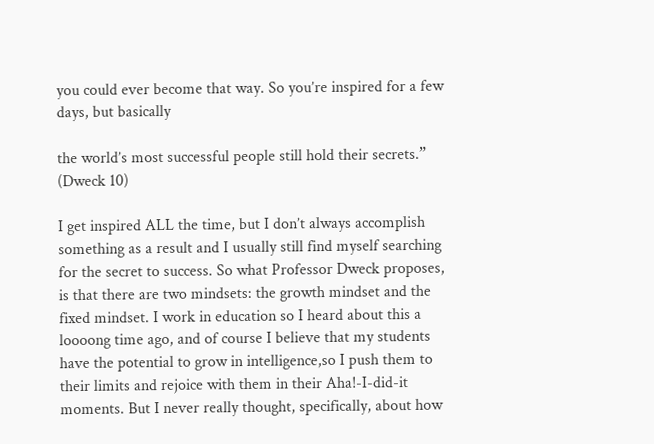you could ever become that way. So you’re inspired for a few days, but basically

the world’s most successful people still hold their secrets.” (Dweck 10)

I get inspired ALL the time, but I don’t always accomplish something as a result and I usually still find myself searching for the secret to success. So what Professor Dweck proposes, is that there are two mindsets: the growth mindset and the fixed mindset. I work in education so I heard about this a loooong time ago, and of course I believe that my students have the potential to grow in intelligence,so I push them to their limits and rejoice with them in their Aha!-I-did-it moments. But I never really thought, specifically, about how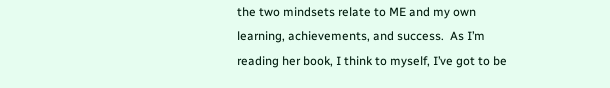the two mindsets relate to ME and my own learning, achievements, and success.  As I’m reading her book, I think to myself, I’ve got to be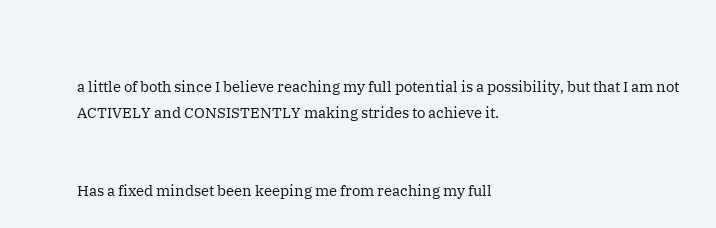a little of both since I believe reaching my full potential is a possibility, but that I am not ACTIVELY and CONSISTENTLY making strides to achieve it.


Has a fixed mindset been keeping me from reaching my full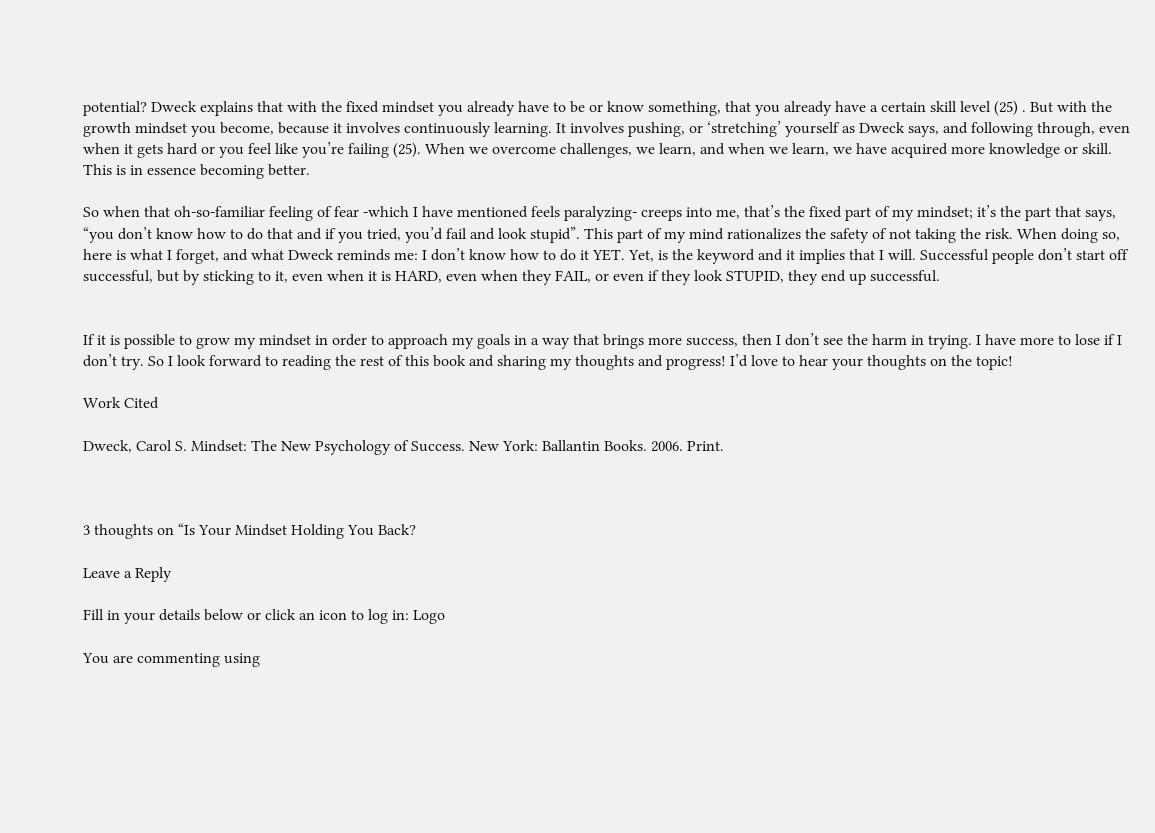potential? Dweck explains that with the fixed mindset you already have to be or know something, that you already have a certain skill level (25) . But with the growth mindset you become, because it involves continuously learning. It involves pushing, or ‘stretching’ yourself as Dweck says, and following through, even when it gets hard or you feel like you’re failing (25). When we overcome challenges, we learn, and when we learn, we have acquired more knowledge or skill. This is in essence becoming better.

So when that oh-so-familiar feeling of fear -which I have mentioned feels paralyzing- creeps into me, that’s the fixed part of my mindset; it’s the part that says, “you don’t know how to do that and if you tried, you’d fail and look stupid”. This part of my mind rationalizes the safety of not taking the risk. When doing so, here is what I forget, and what Dweck reminds me: I don’t know how to do it YET. Yet, is the keyword and it implies that I will. Successful people don’t start off successful, but by sticking to it, even when it is HARD, even when they FAIL, or even if they look STUPID, they end up successful.


If it is possible to grow my mindset in order to approach my goals in a way that brings more success, then I don’t see the harm in trying. I have more to lose if I don’t try. So I look forward to reading the rest of this book and sharing my thoughts and progress! I’d love to hear your thoughts on the topic!

Work Cited

Dweck, Carol S. Mindset: The New Psychology of Success. New York: Ballantin Books. 2006. Print.



3 thoughts on “Is Your Mindset Holding You Back?

Leave a Reply

Fill in your details below or click an icon to log in: Logo

You are commenting using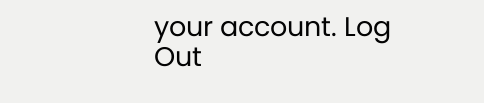your account. Log Out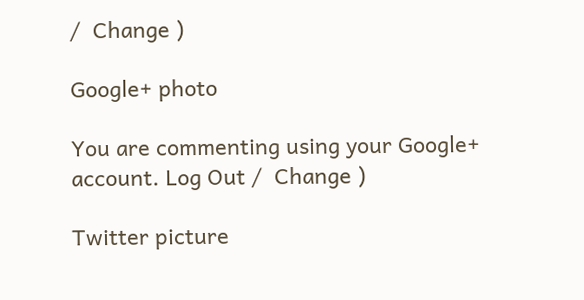/  Change )

Google+ photo

You are commenting using your Google+ account. Log Out /  Change )

Twitter picture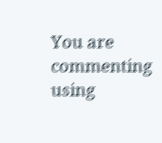You are commenting using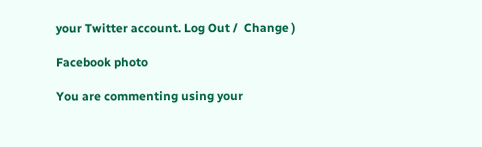your Twitter account. Log Out /  Change )

Facebook photo

You are commenting using your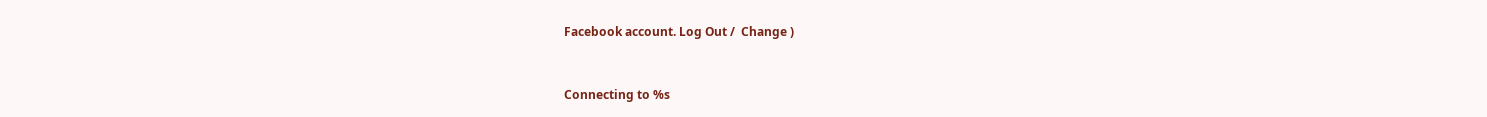Facebook account. Log Out /  Change )


Connecting to %s